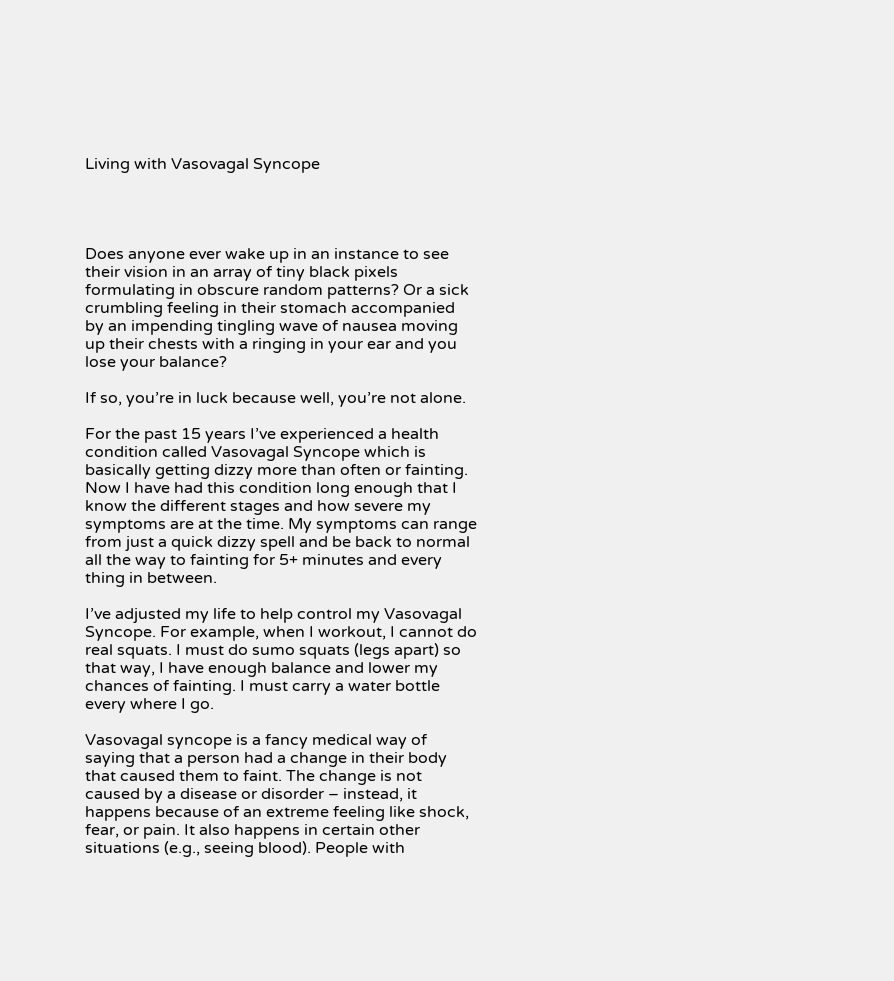Living with Vasovagal Syncope




Does anyone ever wake up in an instance to see their vision in an array of tiny black pixels formulating in obscure random patterns? Or a sick crumbling feeling in their stomach accompanied by an impending tingling wave of nausea moving up their chests with a ringing in your ear and you lose your balance?

If so, you’re in luck because well, you’re not alone.

For the past 15 years I’ve experienced a health condition called Vasovagal Syncope which is basically getting dizzy more than often or fainting. Now I have had this condition long enough that I know the different stages and how severe my symptoms are at the time. My symptoms can range from just a quick dizzy spell and be back to normal all the way to fainting for 5+ minutes and every thing in between.

I’ve adjusted my life to help control my Vasovagal Syncope. For example, when I workout, I cannot do real squats. I must do sumo squats (legs apart) so that way, I have enough balance and lower my chances of fainting. I must carry a water bottle every where I go.

Vasovagal syncope is a fancy medical way of saying that a person had a change in their body that caused them to faint. The change is not caused by a disease or disorder – instead, it happens because of an extreme feeling like shock, fear, or pain. It also happens in certain other situations (e.g., seeing blood). People with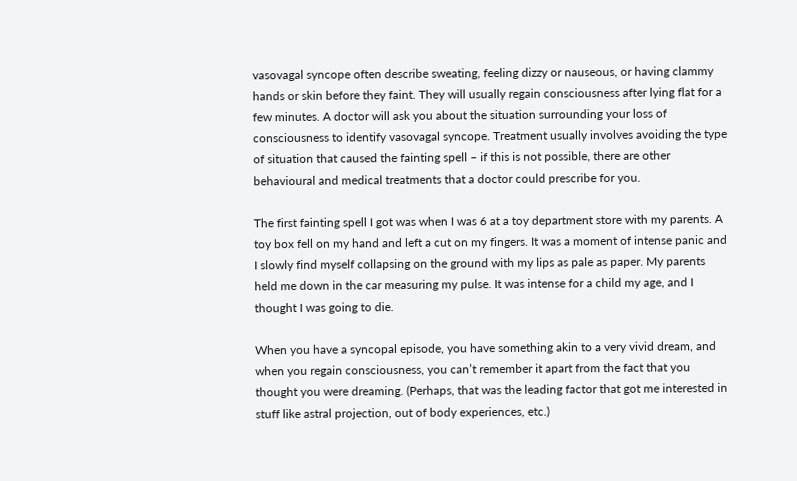vasovagal syncope often describe sweating, feeling dizzy or nauseous, or having clammy hands or skin before they faint. They will usually regain consciousness after lying flat for a few minutes. A doctor will ask you about the situation surrounding your loss of consciousness to identify vasovagal syncope. Treatment usually involves avoiding the type of situation that caused the fainting spell – if this is not possible, there are other behavioural and medical treatments that a doctor could prescribe for you.

The first fainting spell I got was when I was 6 at a toy department store with my parents. A toy box fell on my hand and left a cut on my fingers. It was a moment of intense panic and I slowly find myself collapsing on the ground with my lips as pale as paper. My parents held me down in the car measuring my pulse. It was intense for a child my age, and I thought I was going to die.

When you have a syncopal episode, you have something akin to a very vivid dream, and when you regain consciousness, you can’t remember it apart from the fact that you thought you were dreaming. (Perhaps, that was the leading factor that got me interested in stuff like astral projection, out of body experiences, etc.)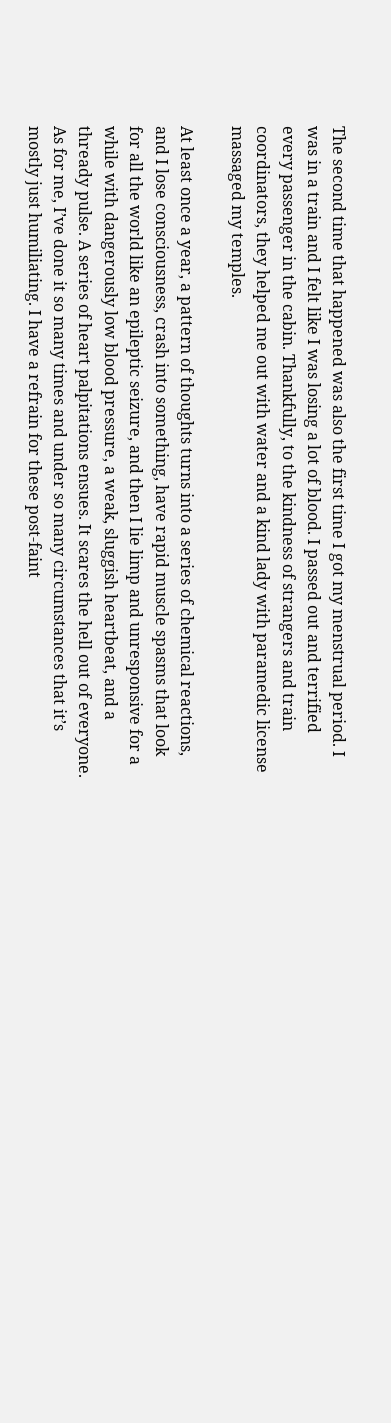The second time that happened was also the first time I got my menstrual period. I was in a train and I felt like I was losing a lot of blood. I passed out and terrified every passenger in the cabin. Thankfully, to the kindness of strangers and train coordinators, they helped me out with water and a kind lady with paramedic license massaged my temples.

At least once a year, a pattern of thoughts turns into a series of chemical reactions, and I lose consciousness, crash into something, have rapid muscle spasms that look for all the world like an epileptic seizure, and then I lie limp and unresponsive for a while with dangerously low blood pressure, a weak, sluggish heartbeat, and a thready pulse. A series of heart palpitations ensues. It scares the hell out of everyone. As for me, I’ve done it so many times and under so many circumstances that it’s mostly just humiliating. I have a refrain for these post-faint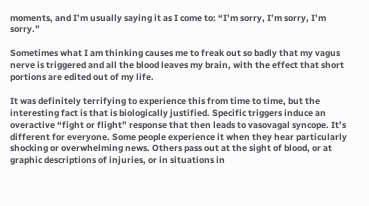moments, and I’m usually saying it as I come to: “I’m sorry, I’m sorry, I’m sorry.”

Sometimes what I am thinking causes me to freak out so badly that my vagus nerve is triggered and all the blood leaves my brain, with the effect that short portions are edited out of my life.

It was definitely terrifying to experience this from time to time, but the interesting fact is that is biologically justified. Specific triggers induce an overactive “fight or flight” response that then leads to vasovagal syncope. It’s different for everyone. Some people experience it when they hear particularly shocking or overwhelming news. Others pass out at the sight of blood, or at graphic descriptions of injuries, or in situations in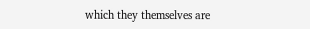which they themselves are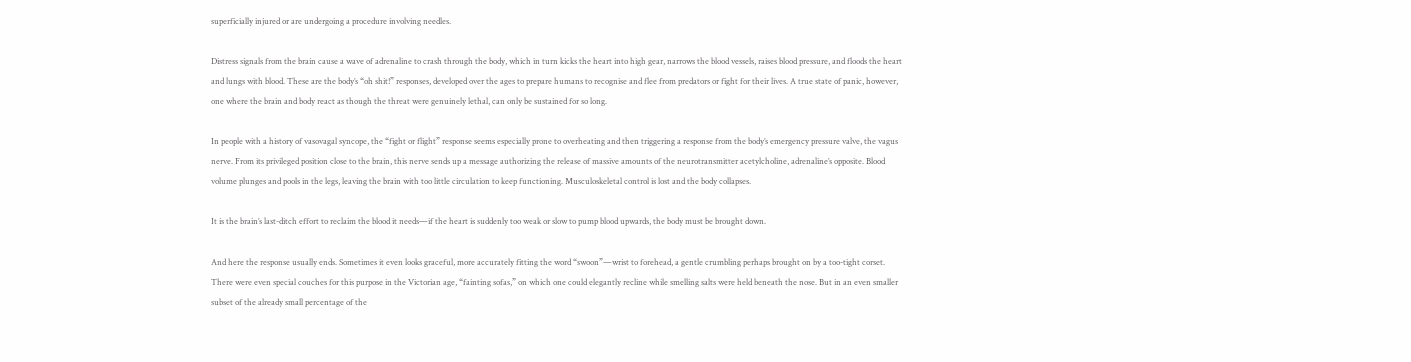superficially injured or are undergoing a procedure involving needles.

Distress signals from the brain cause a wave of adrenaline to crash through the body, which in turn kicks the heart into high gear, narrows the blood vessels, raises blood pressure, and floods the heart and lungs with blood. These are the body’s “oh shit!” responses, developed over the ages to prepare humans to recognise and flee from predators or fight for their lives. A true state of panic, however, one where the brain and body react as though the threat were genuinely lethal, can only be sustained for so long.

In people with a history of vasovagal syncope, the “fight or flight” response seems especially prone to overheating and then triggering a response from the body’s emergency pressure valve, the vagus nerve. From its privileged position close to the brain, this nerve sends up a message authorizing the release of massive amounts of the neurotransmitter acetylcholine, adrenaline’s opposite. Blood volume plunges and pools in the legs, leaving the brain with too little circulation to keep functioning. Musculoskeletal control is lost and the body collapses.

It is the brain’s last-ditch effort to reclaim the blood it needs—if the heart is suddenly too weak or slow to pump blood upwards, the body must be brought down.

And here the response usually ends. Sometimes it even looks graceful, more accurately fitting the word “swoon”—wrist to forehead, a gentle crumbling perhaps brought on by a too-tight corset. There were even special couches for this purpose in the Victorian age, “fainting sofas,” on which one could elegantly recline while smelling salts were held beneath the nose. But in an even smaller subset of the already small percentage of the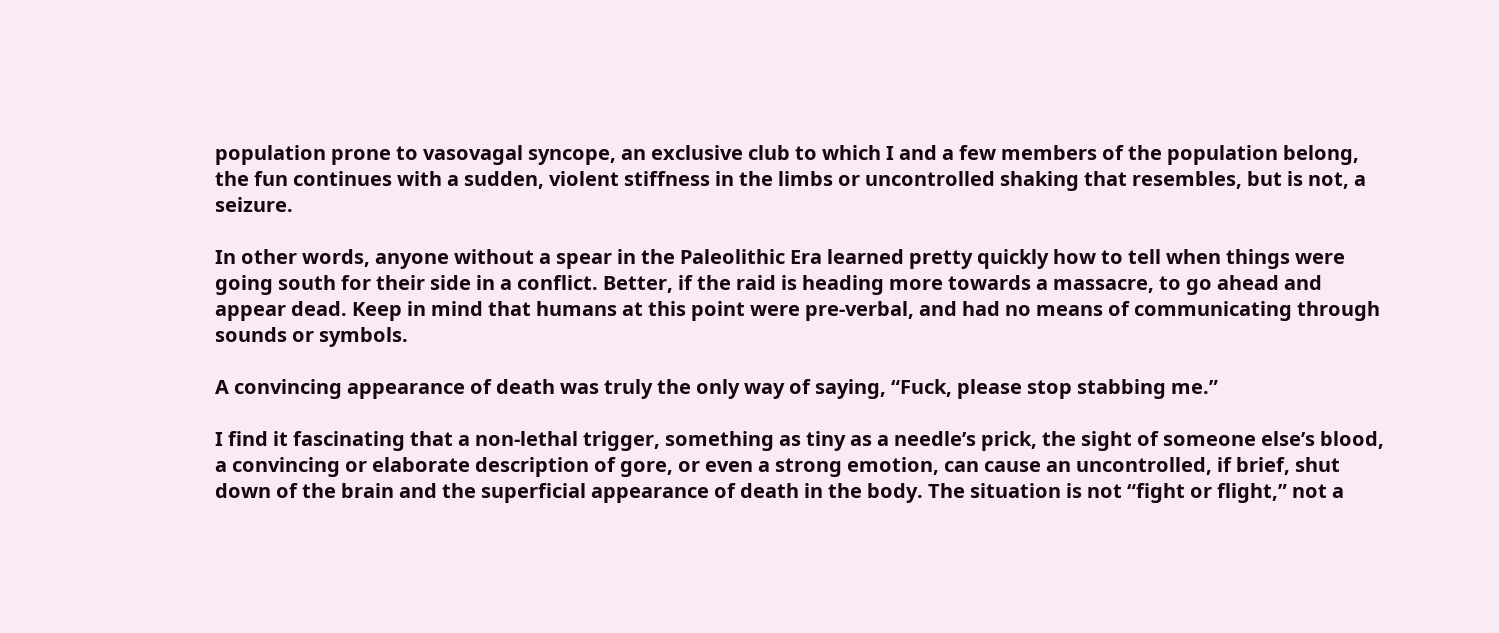population prone to vasovagal syncope, an exclusive club to which I and a few members of the population belong, the fun continues with a sudden, violent stiffness in the limbs or uncontrolled shaking that resembles, but is not, a seizure.

In other words, anyone without a spear in the Paleolithic Era learned pretty quickly how to tell when things were going south for their side in a conflict. Better, if the raid is heading more towards a massacre, to go ahead and appear dead. Keep in mind that humans at this point were pre-verbal, and had no means of communicating through sounds or symbols.

A convincing appearance of death was truly the only way of saying, “Fuck, please stop stabbing me.”

I find it fascinating that a non-lethal trigger, something as tiny as a needle’s prick, the sight of someone else’s blood, a convincing or elaborate description of gore, or even a strong emotion, can cause an uncontrolled, if brief, shut down of the brain and the superficial appearance of death in the body. The situation is not “fight or flight,” not a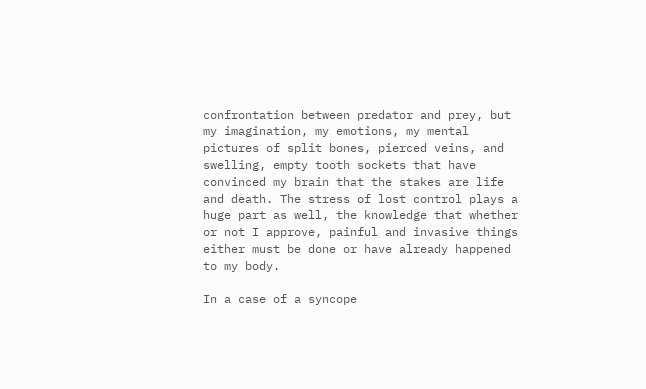confrontation between predator and prey, but my imagination, my emotions, my mental pictures of split bones, pierced veins, and swelling, empty tooth sockets that have convinced my brain that the stakes are life and death. The stress of lost control plays a huge part as well, the knowledge that whether or not I approve, painful and invasive things either must be done or have already happened to my body.

In a case of a syncope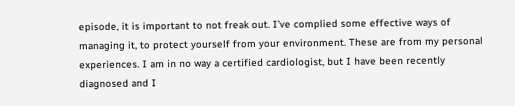episode, it is important to not freak out. I’ve complied some effective ways of managing it, to protect yourself from your environment. These are from my personal experiences. I am in no way a certified cardiologist, but I have been recently diagnosed and I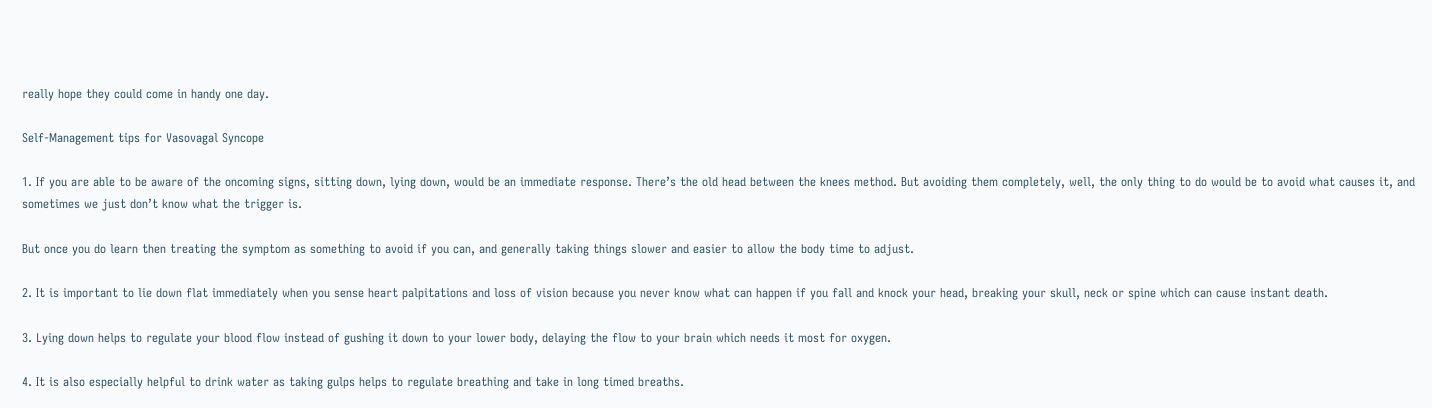really hope they could come in handy one day.

Self-Management tips for Vasovagal Syncope

1. If you are able to be aware of the oncoming signs, sitting down, lying down, would be an immediate response. There’s the old head between the knees method. But avoiding them completely, well, the only thing to do would be to avoid what causes it, and sometimes we just don’t know what the trigger is.

But once you do learn then treating the symptom as something to avoid if you can, and generally taking things slower and easier to allow the body time to adjust.

2. It is important to lie down flat immediately when you sense heart palpitations and loss of vision because you never know what can happen if you fall and knock your head, breaking your skull, neck or spine which can cause instant death.

3. Lying down helps to regulate your blood flow instead of gushing it down to your lower body, delaying the flow to your brain which needs it most for oxygen.

4. It is also especially helpful to drink water as taking gulps helps to regulate breathing and take in long timed breaths.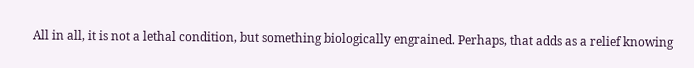All in all, it is not a lethal condition, but something biologically engrained. Perhaps, that adds as a relief knowing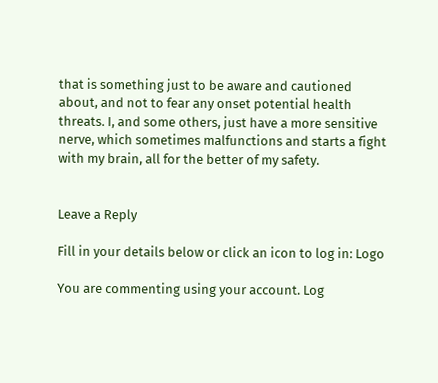that is something just to be aware and cautioned about, and not to fear any onset potential health threats. I, and some others, just have a more sensitive nerve, which sometimes malfunctions and starts a fight with my brain, all for the better of my safety.


Leave a Reply

Fill in your details below or click an icon to log in: Logo

You are commenting using your account. Log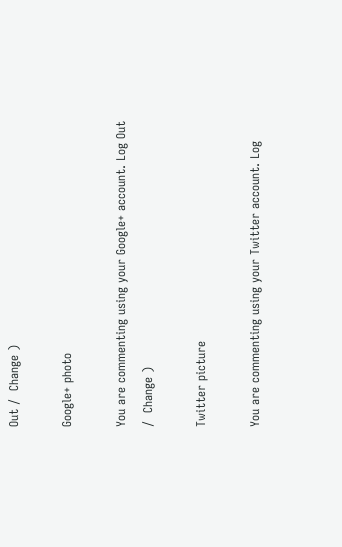Out /  Change )

Google+ photo

You are commenting using your Google+ account. Log Out /  Change )

Twitter picture

You are commenting using your Twitter account. Log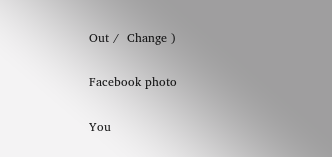Out /  Change )

Facebook photo

You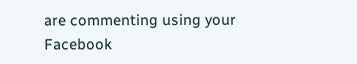are commenting using your Facebook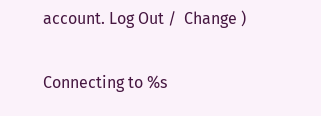account. Log Out /  Change )


Connecting to %s